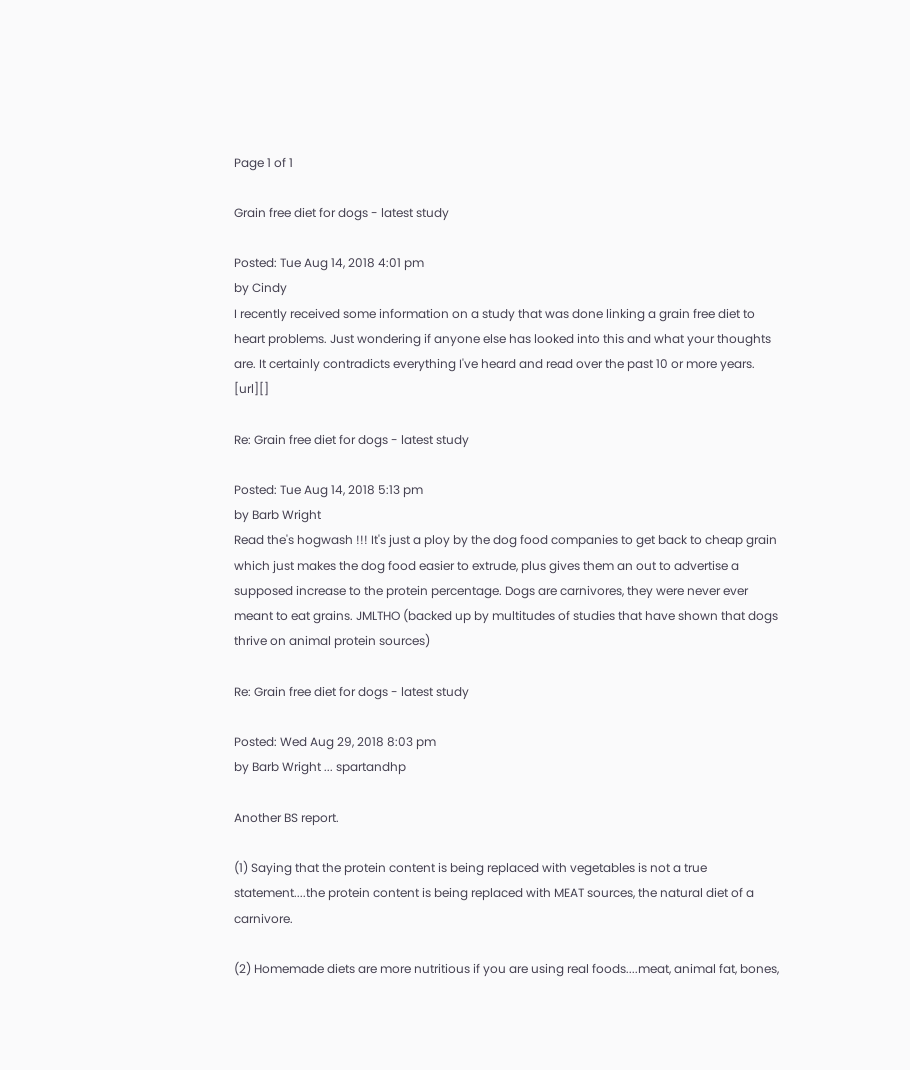Page 1 of 1

Grain free diet for dogs - latest study

Posted: Tue Aug 14, 2018 4:01 pm
by Cindy
I recently received some information on a study that was done linking a grain free diet to heart problems. Just wondering if anyone else has looked into this and what your thoughts are. It certainly contradicts everything I've heard and read over the past 10 or more years. [url][]

Re: Grain free diet for dogs - latest study

Posted: Tue Aug 14, 2018 5:13 pm
by Barb Wright
Read the's hogwash !!! It's just a ploy by the dog food companies to get back to cheap grain which just makes the dog food easier to extrude, plus gives them an out to advertise a supposed increase to the protein percentage. Dogs are carnivores, they were never ever meant to eat grains. JMLTHO (backed up by multitudes of studies that have shown that dogs thrive on animal protein sources)

Re: Grain free diet for dogs - latest study

Posted: Wed Aug 29, 2018 8:03 pm
by Barb Wright ... spartandhp

Another BS report.

(1) Saying that the protein content is being replaced with vegetables is not a true statement....the protein content is being replaced with MEAT sources, the natural diet of a carnivore.

(2) Homemade diets are more nutritious if you are using real foods....meat, animal fat, bones,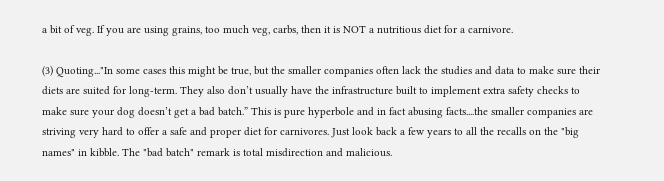a bit of veg. If you are using grains, too much veg, carbs, then it is NOT a nutritious diet for a carnivore.

(3) Quoting..."In some cases this might be true, but the smaller companies often lack the studies and data to make sure their diets are suited for long-term. They also don’t usually have the infrastructure built to implement extra safety checks to make sure your dog doesn’t get a bad batch.” This is pure hyperbole and in fact abusing facts....the smaller companies are striving very hard to offer a safe and proper diet for carnivores. Just look back a few years to all the recalls on the "big names" in kibble. The "bad batch" remark is total misdirection and malicious.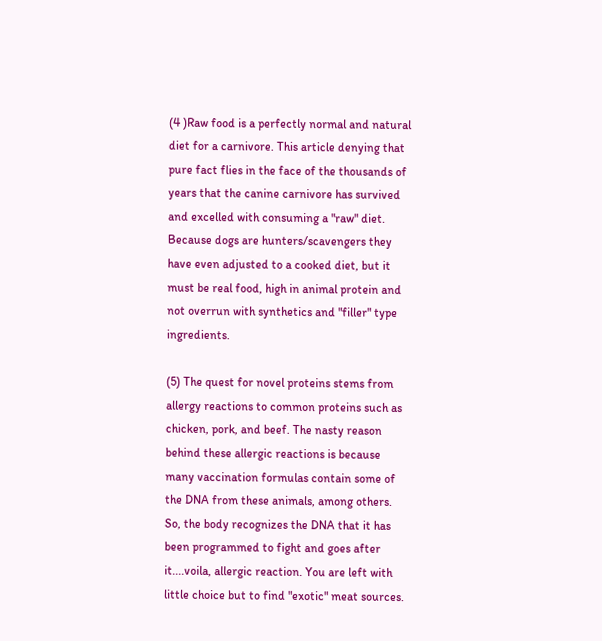(4 )Raw food is a perfectly normal and natural diet for a carnivore. This article denying that pure fact flies in the face of the thousands of years that the canine carnivore has survived and excelled with consuming a "raw" diet. Because dogs are hunters/scavengers they have even adjusted to a cooked diet, but it must be real food, high in animal protein and not overrun with synthetics and "filler" type ingredients.

(5) The quest for novel proteins stems from allergy reactions to common proteins such as chicken, pork, and beef. The nasty reason behind these allergic reactions is because many vaccination formulas contain some of the DNA from these animals, among others. So, the body recognizes the DNA that it has been programmed to fight and goes after it....voila, allergic reaction. You are left with little choice but to find "exotic" meat sources.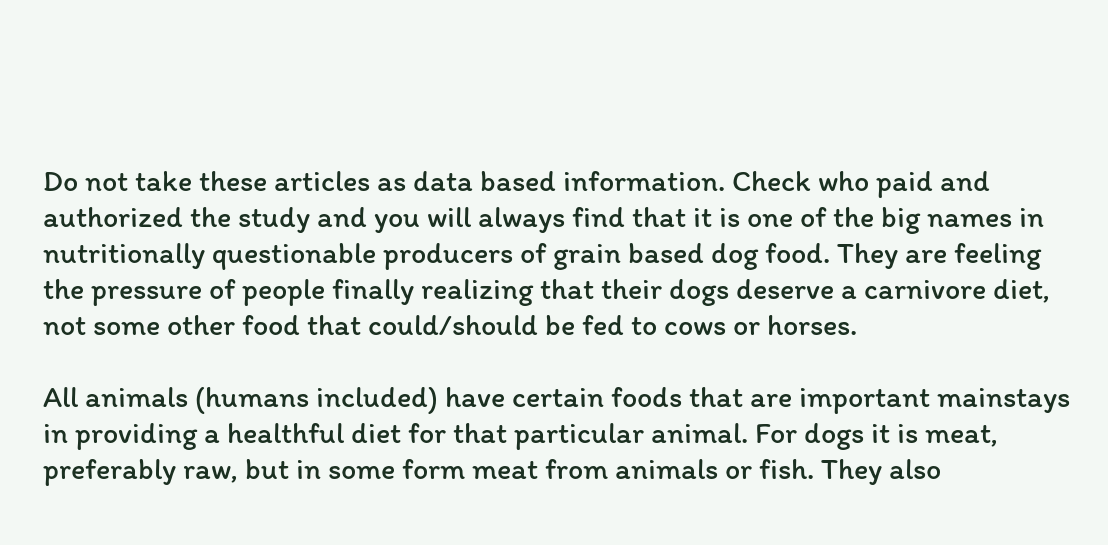Do not take these articles as data based information. Check who paid and authorized the study and you will always find that it is one of the big names in nutritionally questionable producers of grain based dog food. They are feeling the pressure of people finally realizing that their dogs deserve a carnivore diet, not some other food that could/should be fed to cows or horses.

All animals (humans included) have certain foods that are important mainstays in providing a healthful diet for that particular animal. For dogs it is meat, preferably raw, but in some form meat from animals or fish. They also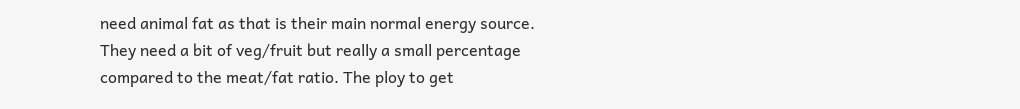need animal fat as that is their main normal energy source. They need a bit of veg/fruit but really a small percentage compared to the meat/fat ratio. The ploy to get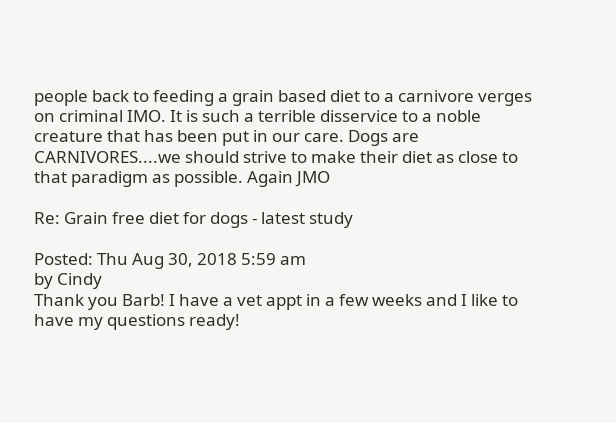people back to feeding a grain based diet to a carnivore verges on criminal IMO. It is such a terrible disservice to a noble creature that has been put in our care. Dogs are CARNIVORES....we should strive to make their diet as close to that paradigm as possible. Again JMO

Re: Grain free diet for dogs - latest study

Posted: Thu Aug 30, 2018 5:59 am
by Cindy
Thank you Barb! I have a vet appt in a few weeks and I like to have my questions ready!